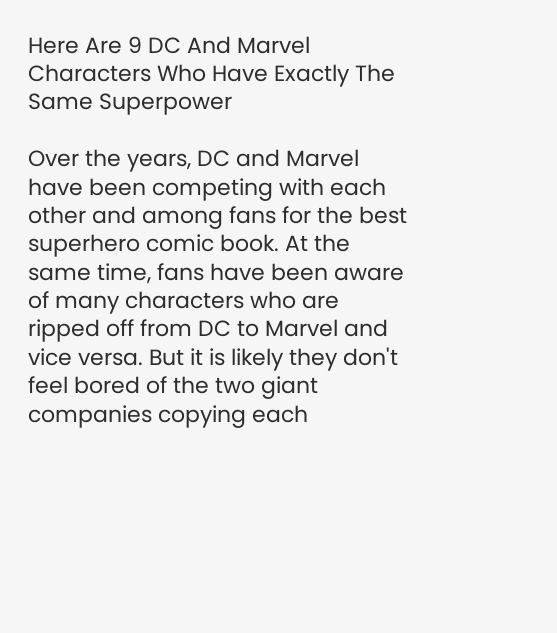Here Are 9 DC And Marvel Characters Who Have Exactly The Same Superpower

Over the years, DC and Marvel have been competing with each other and among fans for the best superhero comic book. At the same time, fans have been aware of many characters who are ripped off from DC to Marvel and vice versa. But it is likely they don't feel bored of the two giant companies copying each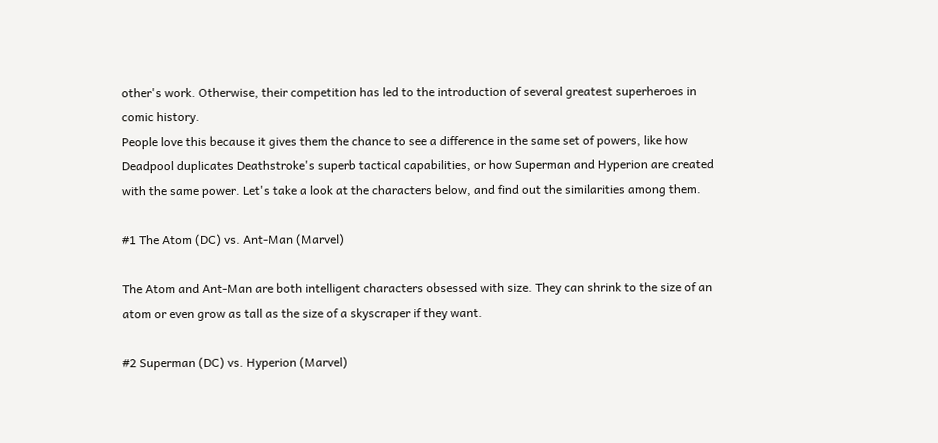other's work. Otherwise, their competition has led to the introduction of several greatest superheroes in comic history.
People love this because it gives them the chance to see a difference in the same set of powers, like how Deadpool duplicates Deathstroke's superb tactical capabilities, or how Superman and Hyperion are created with the same power. Let's take a look at the characters below, and find out the similarities among them.

#1 The Atom (DC) vs. Ant-Man (Marvel)

The Atom and Ant-Man are both intelligent characters obsessed with size. They can shrink to the size of an atom or even grow as tall as the size of a skyscraper if they want.

#2 Superman (DC) vs. Hyperion (Marvel)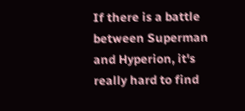If there is a battle between Superman and Hyperion, it's really hard to find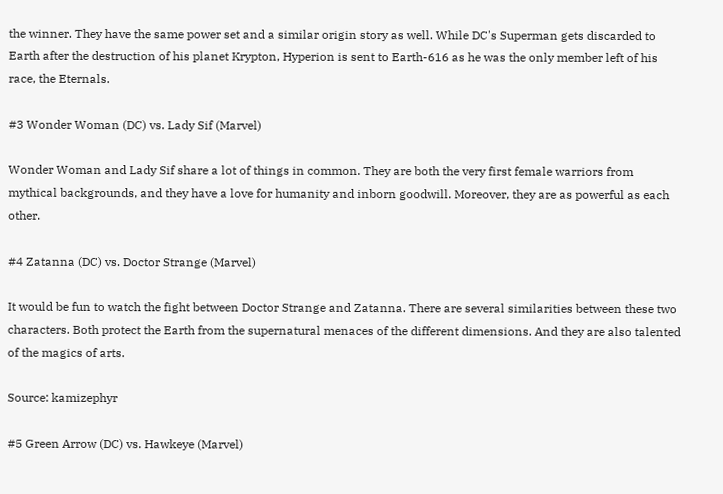the winner. They have the same power set and a similar origin story as well. While DC's Superman gets discarded to Earth after the destruction of his planet Krypton, Hyperion is sent to Earth-616 as he was the only member left of his race, the Eternals.

#3 Wonder Woman (DC) vs. Lady Sif (Marvel)

Wonder Woman and Lady Sif share a lot of things in common. They are both the very first female warriors from mythical backgrounds, and they have a love for humanity and inborn goodwill. Moreover, they are as powerful as each other.

#4 Zatanna (DC) vs. Doctor Strange (Marvel)

It would be fun to watch the fight between Doctor Strange and Zatanna. There are several similarities between these two characters. Both protect the Earth from the supernatural menaces of the different dimensions. And they are also talented of the magics of arts.

Source: kamizephyr

#5 Green Arrow (DC) vs. Hawkeye (Marvel)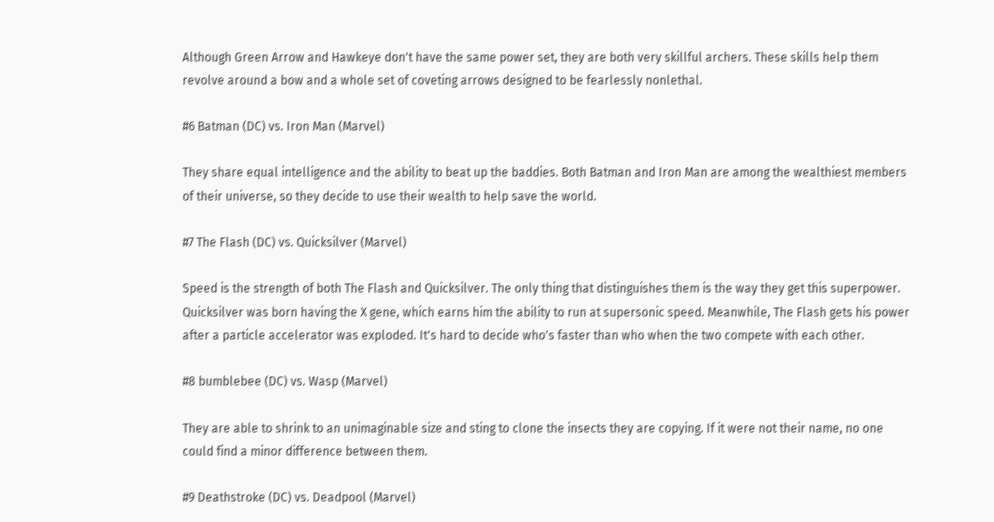Although Green Arrow and Hawkeye don't have the same power set, they are both very skillful archers. These skills help them revolve around a bow and a whole set of coveting arrows designed to be fearlessly nonlethal.

#6 Batman (DC) vs. Iron Man (Marvel)

They share equal intelligence and the ability to beat up the baddies. Both Batman and Iron Man are among the wealthiest members of their universe, so they decide to use their wealth to help save the world.

#7 The Flash (DC) vs. Quicksilver (Marvel)

Speed is the strength of both The Flash and Quicksilver. The only thing that distinguishes them is the way they get this superpower. Quicksilver was born having the X gene, which earns him the ability to run at supersonic speed. Meanwhile, The Flash gets his power after a particle accelerator was exploded. It's hard to decide who's faster than who when the two compete with each other.

#8 bumblebee (DC) vs. Wasp (Marvel)

They are able to shrink to an unimaginable size and sting to clone the insects they are copying. If it were not their name, no one could find a minor difference between them.

#9 Deathstroke (DC) vs. Deadpool (Marvel)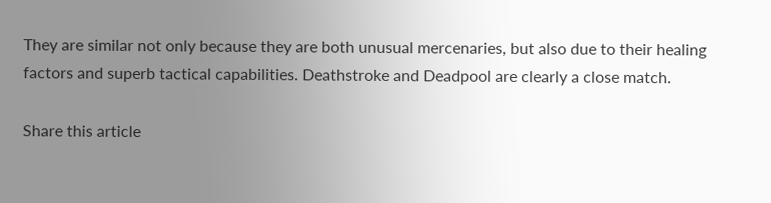They are similar not only because they are both unusual mercenaries, but also due to their healing factors and superb tactical capabilities. Deathstroke and Deadpool are clearly a close match.

Share this article